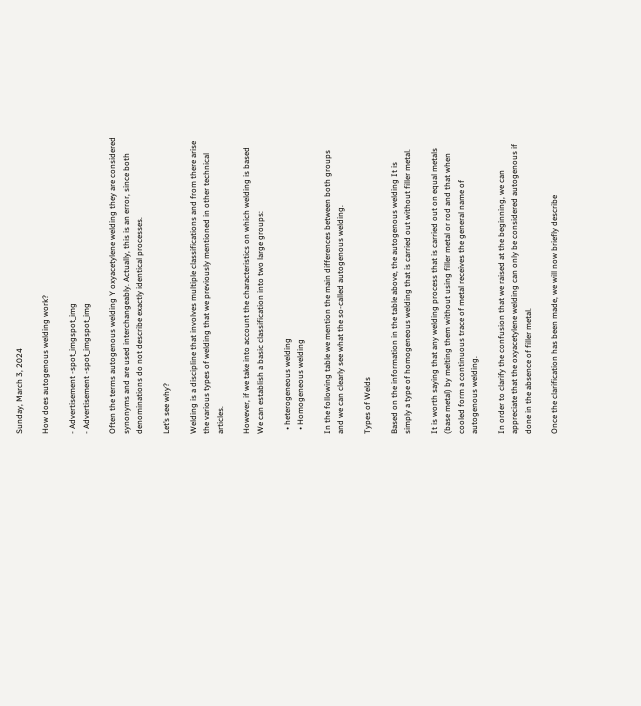Sunday, March 3, 2024

How does autogenous welding work?

- Advertisement -spot_imgspot_img
- Advertisement -spot_imgspot_img

Often the terms autogenous welding Y oxyacetylene welding they are considered synonyms and are used interchangeably. Actually, this is an error, since both denominations do not describe exactly identical processes.

Let’s see why?

Welding is a discipline that involves multiple classifications and from there arise the various types of welding that we previously mentioned in other technical articles.

However, if we take into account the characteristics on which welding is based We can establish a basic classification into two large groups:

  • heterogeneous welding
  • Homogeneous welding

In the following table we mention the main differences between both groups and we can clearly see what the so-called autogenous welding.

Types of Welds

Based on the information in the table above, the autogenous welding It is simply a type of homogeneous welding that is carried out without filler metal.

It is worth saying that any welding process that is carried out on equal metals (base metal) by melting them without using filler metal or rod and that when cooled form a continuous trace of metal receives the general name of autogenous welding.

In order to clarify the confusion that we raised at the beginning, we can appreciate that the oxyacetylene welding can only be considered autogenous if done in the absence of filler metal.

Once the clarification has been made, we will now briefly describe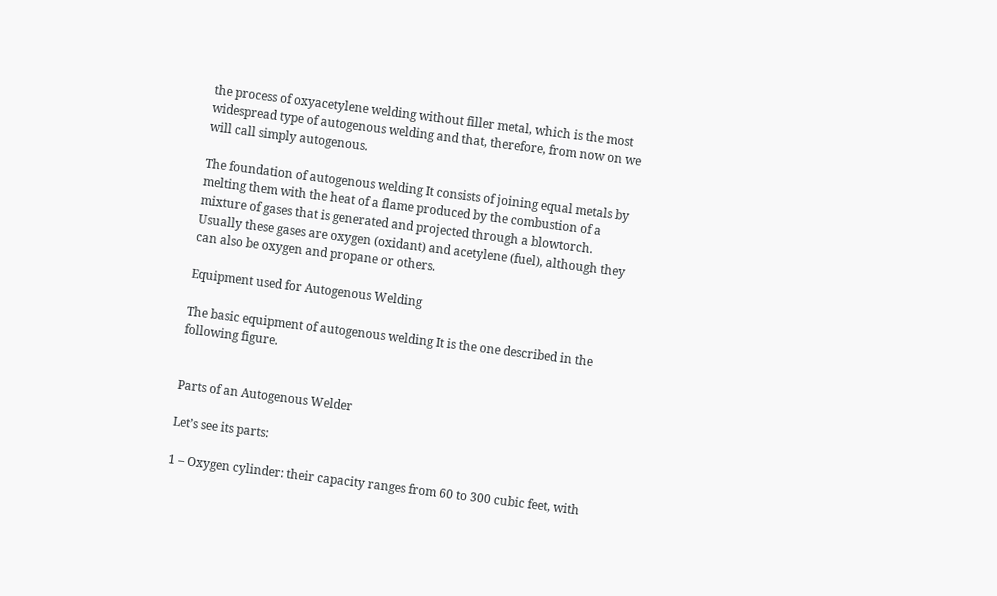the process of oxyacetylene welding without filler metal, which is the most widespread type of autogenous welding and that, therefore, from now on we will call simply autogenous.

The foundation of autogenous welding It consists of joining equal metals by melting them with the heat of a flame produced by the combustion of a mixture of gases that is generated and projected through a blowtorch. Usually these gases are oxygen (oxidant) and acetylene (fuel), although they can also be oxygen and propane or others.

Equipment used for Autogenous Welding

The basic equipment of autogenous welding It is the one described in the following figure.


Parts of an Autogenous Welder

Let’s see its parts:

1 – Oxygen cylinder: their capacity ranges from 60 to 300 cubic feet, with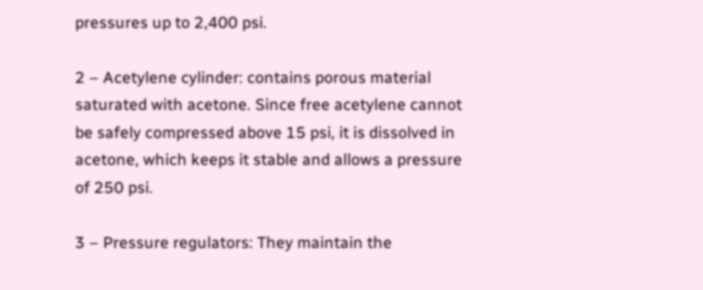pressures up to 2,400 psi.

2 – Acetylene cylinder: contains porous material saturated with acetone. Since free acetylene cannot be safely compressed above 15 psi, it is dissolved in acetone, which keeps it stable and allows a pressure of 250 psi.

3 – Pressure regulators: They maintain the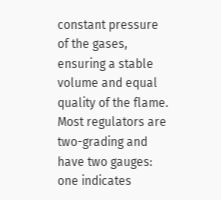constant pressure of the gases, ensuring a stable volume and equal quality of the flame. Most regulators are two-grading and have two gauges: one indicates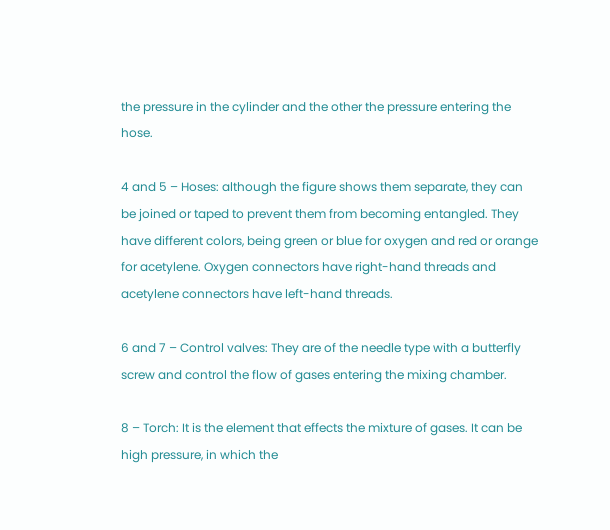the pressure in the cylinder and the other the pressure entering the hose.

4 and 5 – Hoses: although the figure shows them separate, they can be joined or taped to prevent them from becoming entangled. They have different colors, being green or blue for oxygen and red or orange for acetylene. Oxygen connectors have right-hand threads and acetylene connectors have left-hand threads.

6 and 7 – Control valves: They are of the needle type with a butterfly screw and control the flow of gases entering the mixing chamber.

8 – Torch: It is the element that effects the mixture of gases. It can be high pressure, in which the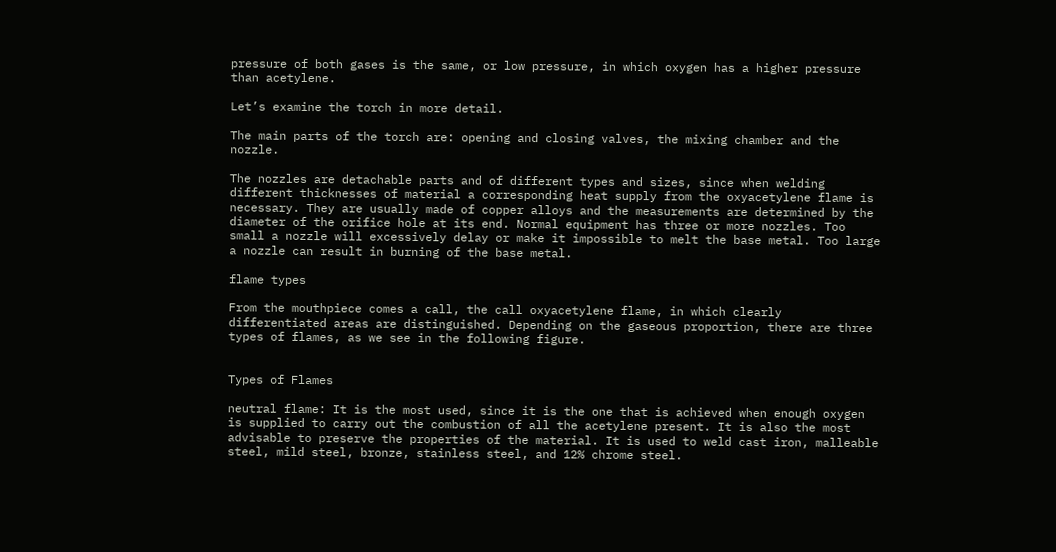pressure of both gases is the same, or low pressure, in which oxygen has a higher pressure than acetylene.

Let’s examine the torch in more detail.

The main parts of the torch are: opening and closing valves, the mixing chamber and the nozzle.

The nozzles are detachable parts and of different types and sizes, since when welding different thicknesses of material a corresponding heat supply from the oxyacetylene flame is necessary. They are usually made of copper alloys and the measurements are determined by the diameter of the orifice hole at its end. Normal equipment has three or more nozzles. Too small a nozzle will excessively delay or make it impossible to melt the base metal. Too large a nozzle can result in burning of the base metal.

flame types

From the mouthpiece comes a call, the call oxyacetylene flame, in which clearly differentiated areas are distinguished. Depending on the gaseous proportion, there are three types of flames, as we see in the following figure.


Types of Flames

neutral flame: It is the most used, since it is the one that is achieved when enough oxygen is supplied to carry out the combustion of all the acetylene present. It is also the most advisable to preserve the properties of the material. It is used to weld cast iron, malleable steel, mild steel, bronze, stainless steel, and 12% chrome steel.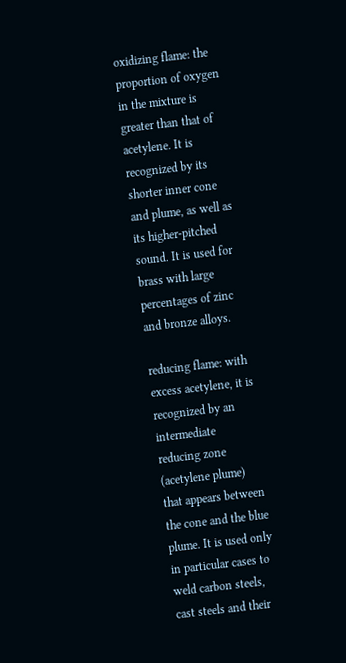oxidizing flame: the proportion of oxygen in the mixture is greater than that of acetylene. It is recognized by its shorter inner cone and plume, as well as its higher-pitched sound. It is used for brass with large percentages of zinc and bronze alloys.

reducing flame: with excess acetylene, it is recognized by an intermediate reducing zone (acetylene plume) that appears between the cone and the blue plume. It is used only in particular cases to weld carbon steels, cast steels and their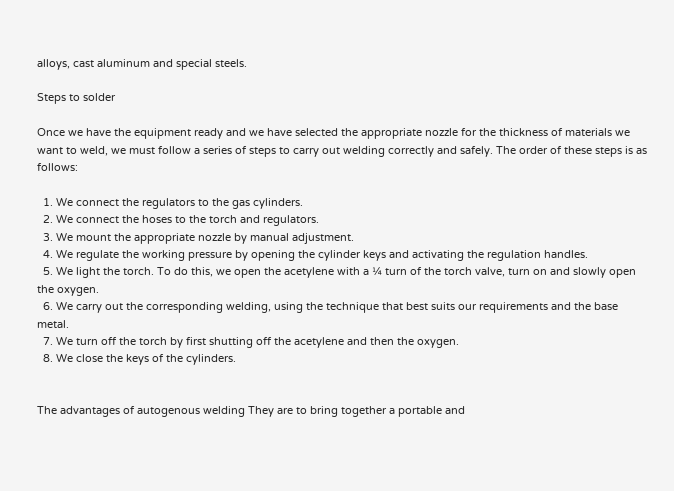alloys, cast aluminum and special steels.

Steps to solder

Once we have the equipment ready and we have selected the appropriate nozzle for the thickness of materials we want to weld, we must follow a series of steps to carry out welding correctly and safely. The order of these steps is as follows:

  1. We connect the regulators to the gas cylinders.
  2. We connect the hoses to the torch and regulators.
  3. We mount the appropriate nozzle by manual adjustment.
  4. We regulate the working pressure by opening the cylinder keys and activating the regulation handles.
  5. We light the torch. To do this, we open the acetylene with a ¼ turn of the torch valve, turn on and slowly open the oxygen.
  6. We carry out the corresponding welding, using the technique that best suits our requirements and the base metal.
  7. We turn off the torch by first shutting off the acetylene and then the oxygen.
  8. We close the keys of the cylinders.


The advantages of autogenous welding They are to bring together a portable and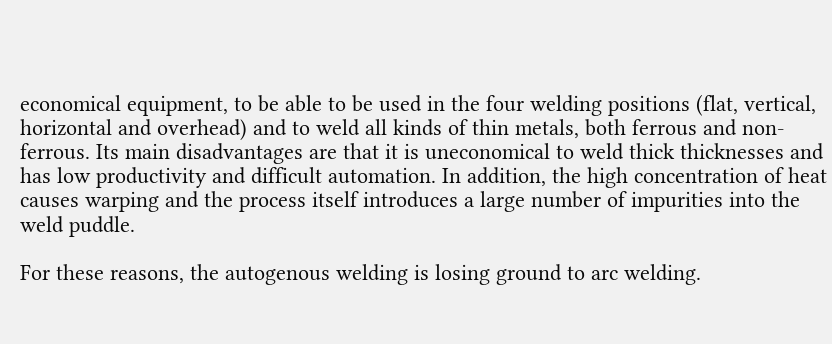economical equipment, to be able to be used in the four welding positions (flat, vertical, horizontal and overhead) and to weld all kinds of thin metals, both ferrous and non-ferrous. Its main disadvantages are that it is uneconomical to weld thick thicknesses and has low productivity and difficult automation. In addition, the high concentration of heat causes warping and the process itself introduces a large number of impurities into the weld puddle.

For these reasons, the autogenous welding is losing ground to arc welding.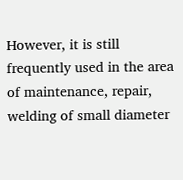However, it is still frequently used in the area of maintenance, repair, welding of small diameter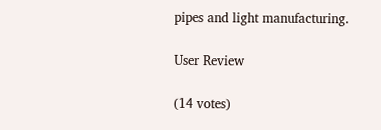pipes and light manufacturing.

User Review

(14 votes)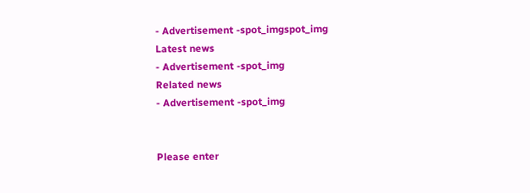- Advertisement -spot_imgspot_img
Latest news
- Advertisement -spot_img
Related news
- Advertisement -spot_img


Please enter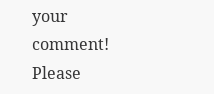your comment!
Please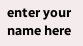enter your name here